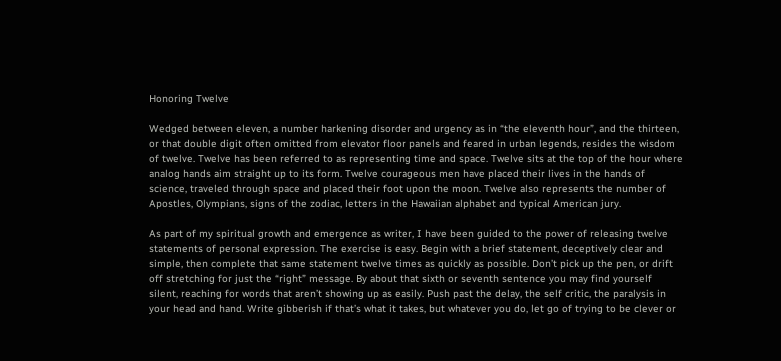Honoring Twelve

Wedged between eleven, a number harkening disorder and urgency as in “the eleventh hour”, and the thirteen, or that double digit often omitted from elevator floor panels and feared in urban legends, resides the wisdom of twelve. Twelve has been referred to as representing time and space. Twelve sits at the top of the hour where analog hands aim straight up to its form. Twelve courageous men have placed their lives in the hands of science, traveled through space and placed their foot upon the moon. Twelve also represents the number of Apostles, Olympians, signs of the zodiac, letters in the Hawaiian alphabet and typical American jury.

As part of my spiritual growth and emergence as writer, I have been guided to the power of releasing twelve statements of personal expression. The exercise is easy. Begin with a brief statement, deceptively clear and simple, then complete that same statement twelve times as quickly as possible. Don’t pick up the pen, or drift off stretching for just the “right” message. By about that sixth or seventh sentence you may find yourself silent, reaching for words that aren’t showing up as easily. Push past the delay, the self critic, the paralysis in your head and hand. Write gibberish if that’s what it takes, but whatever you do, let go of trying to be clever or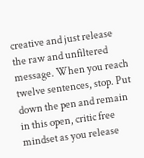creative and just release the raw and unfiltered message. When you reach twelve sentences, stop. Put down the pen and remain in this open, critic free mindset as you release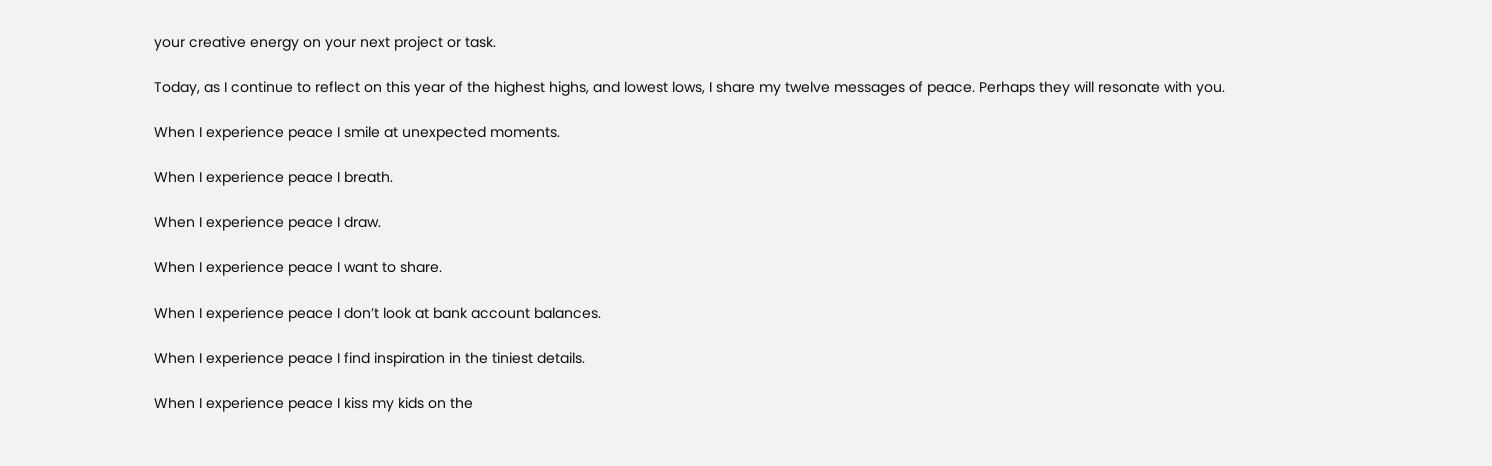your creative energy on your next project or task.

Today, as I continue to reflect on this year of the highest highs, and lowest lows, I share my twelve messages of peace. Perhaps they will resonate with you.

When I experience peace I smile at unexpected moments.

When I experience peace I breath.

When I experience peace I draw.

When I experience peace I want to share.

When I experience peace I don’t look at bank account balances.

When I experience peace I find inspiration in the tiniest details.

When I experience peace I kiss my kids on the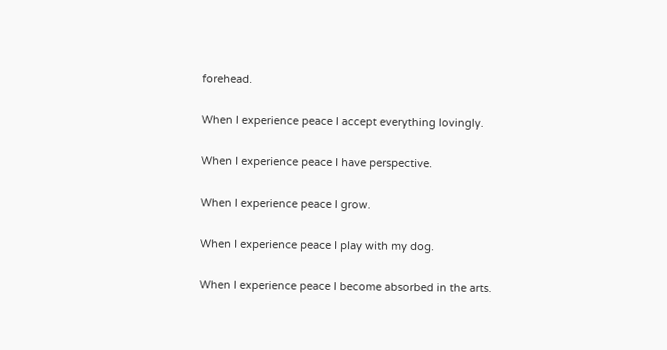forehead.

When I experience peace I accept everything lovingly.

When I experience peace I have perspective.

When I experience peace I grow.

When I experience peace I play with my dog.

When I experience peace I become absorbed in the arts.